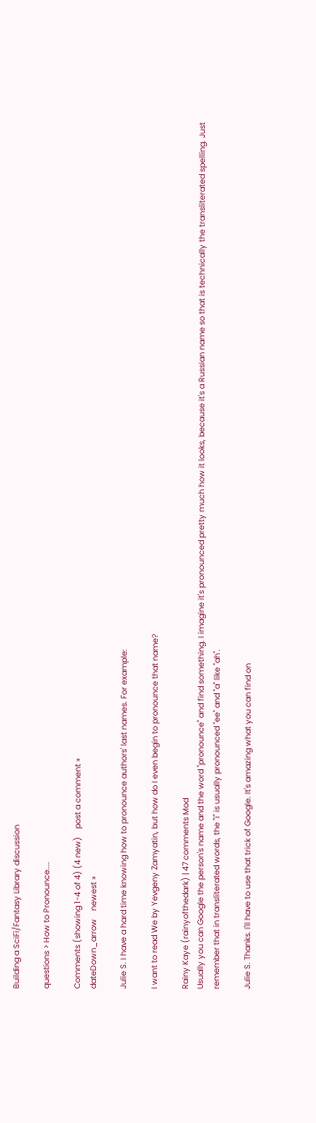Building a SciFi/Fantasy Library discussion

questions > How to Pronounce....

Comments (showing 1-4 of 4) (4 new)    post a comment »
dateDown_arrow    newest »

Julie S. I have a hard time knowing how to pronounce authors' last names. For example:

I want to read We by Yevgeny Zamyatin, but how do I even begin to pronounce that name?

Rainy Kaye (rainyofthedark) | 47 comments Mod
Usually you can Google the person's name and the word "pronounce" and find something. I imagine it's pronounced pretty much how it looks, because it's a Russian name so that is technically the transliterated spelling. Just remember that in transliterated words, the "i" is usually pronounced "ee" and "a" like "ah".

Julie S. Thanks. I'll have to use that trick of Google. It's amazing what you can find on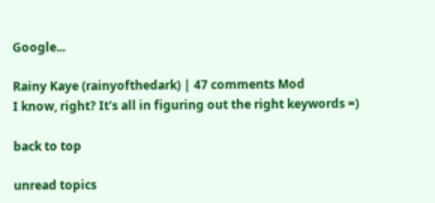Google...

Rainy Kaye (rainyofthedark) | 47 comments Mod
I know, right? It's all in figuring out the right keywords =)

back to top

unread topics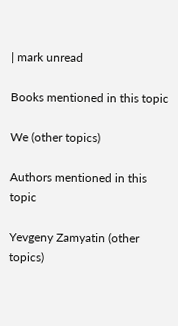| mark unread

Books mentioned in this topic

We (other topics)

Authors mentioned in this topic

Yevgeny Zamyatin (other topics)